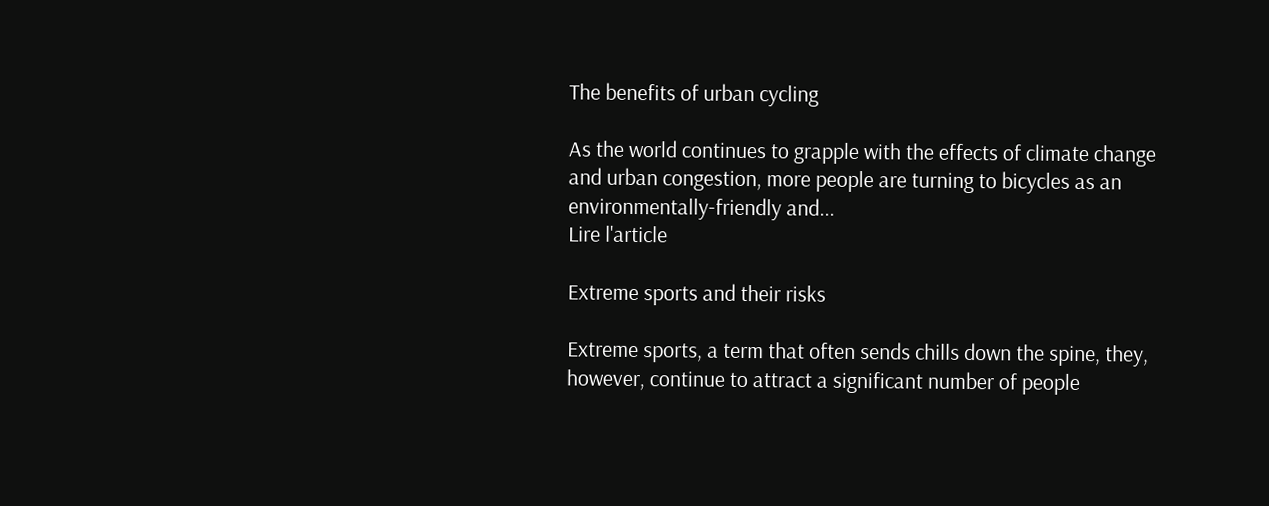The benefits of urban cycling

As the world continues to grapple with the effects of climate change and urban congestion, more people are turning to bicycles as an environmentally-friendly and...
Lire l'article

Extreme sports and their risks

Extreme sports, a term that often sends chills down the spine, they, however, continue to attract a significant number of people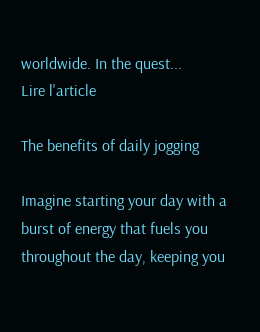worldwide. In the quest...
Lire l'article

The benefits of daily jogging

Imagine starting your day with a burst of energy that fuels you throughout the day, keeping you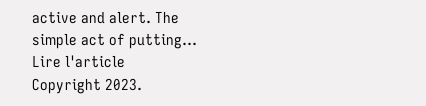active and alert. The simple act of putting...
Lire l'article
Copyright 2023.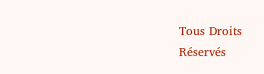Tous Droits Réservés